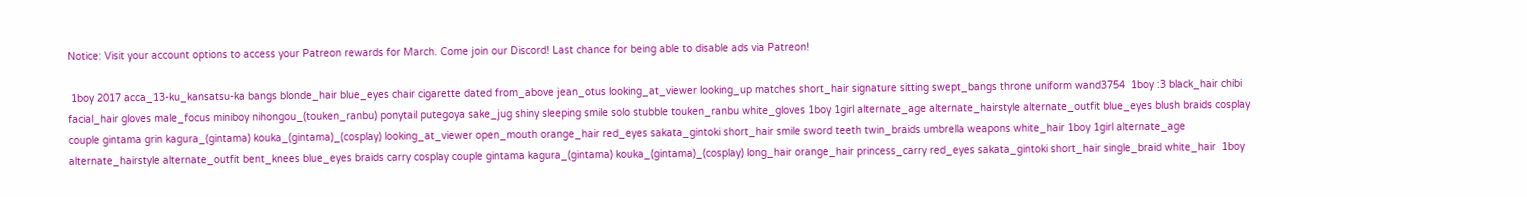Notice: Visit your account options to access your Patreon rewards for March. Come join our Discord! Last chance for being able to disable ads via Patreon!

 1boy 2017 acca_13-ku_kansatsu-ka bangs blonde_hair blue_eyes chair cigarette dated from_above jean_otus looking_at_viewer looking_up matches short_hair signature sitting swept_bangs throne uniform wand3754  1boy :3 black_hair chibi facial_hair gloves male_focus miniboy nihongou_(touken_ranbu) ponytail putegoya sake_jug shiny sleeping smile solo stubble touken_ranbu white_gloves 1boy 1girl alternate_age alternate_hairstyle alternate_outfit blue_eyes blush braids cosplay couple gintama grin kagura_(gintama) kouka_(gintama)_(cosplay) looking_at_viewer open_mouth orange_hair red_eyes sakata_gintoki short_hair smile sword teeth twin_braids umbrella weapons white_hair 1boy 1girl alternate_age alternate_hairstyle alternate_outfit bent_knees blue_eyes braids carry cosplay couple gintama kagura_(gintama) kouka_(gintama)_(cosplay) long_hair orange_hair princess_carry red_eyes sakata_gintoki short_hair single_braid white_hair  1boy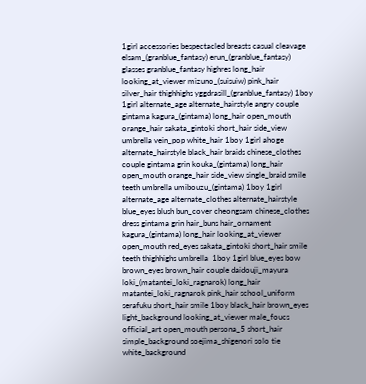1girl accessories bespectacled breasts casual cleavage elsam_(granblue_fantasy) erun_(granblue_fantasy) glasses granblue_fantasy highres long_hair looking_at_viewer mizuno_(suisuiw) pink_hair silver_hair thighhighs yggdrasill_(granblue_fantasy) 1boy 1girl alternate_age alternate_hairstyle angry couple gintama kagura_(gintama) long_hair open_mouth orange_hair sakata_gintoki short_hair side_view umbrella vein_pop white_hair 1boy 1girl ahoge alternate_hairstyle black_hair braids chinese_clothes couple gintama grin kouka_(gintama) long_hair open_mouth orange_hair side_view single_braid smile teeth umbrella umibouzu_(gintama) 1boy 1girl alternate_age alternate_clothes alternate_hairstyle blue_eyes blush bun_cover cheongsam chinese_clothes dress gintama grin hair_buns hair_ornament kagura_(gintama) long_hair looking_at_viewer open_mouth red_eyes sakata_gintoki short_hair smile teeth thighhighs umbrella  1boy 1girl blue_eyes bow brown_eyes brown_hair couple daidouji_mayura loki_(matantei_loki_ragnarok) long_hair matantei_loki_ragnarok pink_hair school_uniform serafuku short_hair smile 1boy black_hair brown_eyes light_background looking_at_viewer male_foucs official_art open_mouth persona_5 short_hair simple_background soejima_shigenori solo tie white_background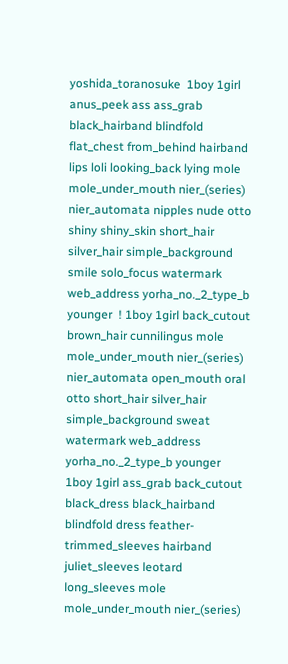yoshida_toranosuke  1boy 1girl anus_peek ass ass_grab black_hairband blindfold flat_chest from_behind hairband lips loli looking_back lying mole mole_under_mouth nier_(series) nier_automata nipples nude otto shiny shiny_skin short_hair silver_hair simple_background smile solo_focus watermark web_address yorha_no._2_type_b younger  ! 1boy 1girl back_cutout brown_hair cunnilingus mole mole_under_mouth nier_(series) nier_automata open_mouth oral otto short_hair silver_hair simple_background sweat watermark web_address yorha_no._2_type_b younger  1boy 1girl ass_grab back_cutout black_dress black_hairband blindfold dress feather-trimmed_sleeves hairband juliet_sleeves leotard long_sleeves mole mole_under_mouth nier_(series)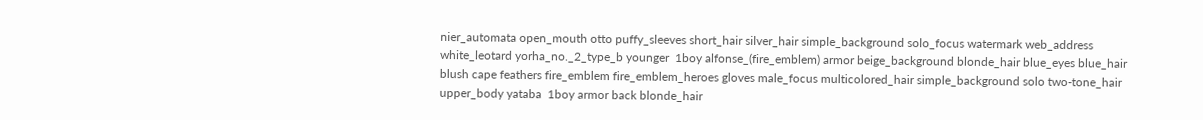nier_automata open_mouth otto puffy_sleeves short_hair silver_hair simple_background solo_focus watermark web_address white_leotard yorha_no._2_type_b younger  1boy alfonse_(fire_emblem) armor beige_background blonde_hair blue_eyes blue_hair blush cape feathers fire_emblem fire_emblem_heroes gloves male_focus multicolored_hair simple_background solo two-tone_hair upper_body yataba  1boy armor back blonde_hair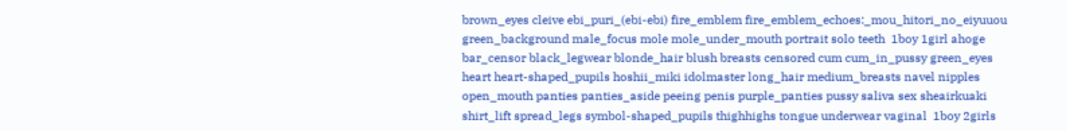brown_eyes cleive ebi_puri_(ebi-ebi) fire_emblem fire_emblem_echoes:_mou_hitori_no_eiyuuou green_background male_focus mole mole_under_mouth portrait solo teeth  1boy 1girl ahoge bar_censor black_legwear blonde_hair blush breasts censored cum cum_in_pussy green_eyes heart heart-shaped_pupils hoshii_miki idolmaster long_hair medium_breasts navel nipples open_mouth panties panties_aside peeing penis purple_panties pussy saliva sex sheairkuaki shirt_lift spread_legs symbol-shaped_pupils thighhighs tongue underwear vaginal  1boy 2girls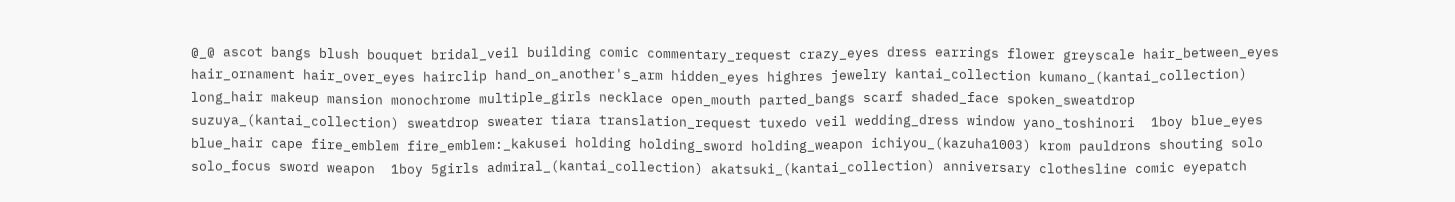@_@ ascot bangs blush bouquet bridal_veil building comic commentary_request crazy_eyes dress earrings flower greyscale hair_between_eyes hair_ornament hair_over_eyes hairclip hand_on_another's_arm hidden_eyes highres jewelry kantai_collection kumano_(kantai_collection) long_hair makeup mansion monochrome multiple_girls necklace open_mouth parted_bangs scarf shaded_face spoken_sweatdrop suzuya_(kantai_collection) sweatdrop sweater tiara translation_request tuxedo veil wedding_dress window yano_toshinori  1boy blue_eyes blue_hair cape fire_emblem fire_emblem:_kakusei holding holding_sword holding_weapon ichiyou_(kazuha1003) krom pauldrons shouting solo solo_focus sword weapon  1boy 5girls admiral_(kantai_collection) akatsuki_(kantai_collection) anniversary clothesline comic eyepatch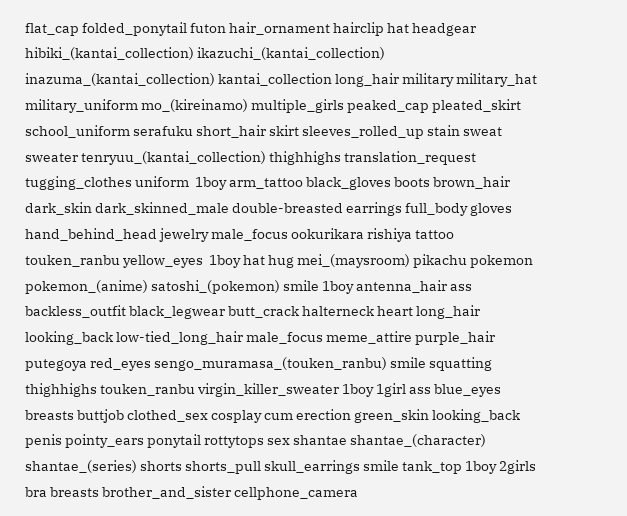flat_cap folded_ponytail futon hair_ornament hairclip hat headgear hibiki_(kantai_collection) ikazuchi_(kantai_collection) inazuma_(kantai_collection) kantai_collection long_hair military military_hat military_uniform mo_(kireinamo) multiple_girls peaked_cap pleated_skirt school_uniform serafuku short_hair skirt sleeves_rolled_up stain sweat sweater tenryuu_(kantai_collection) thighhighs translation_request tugging_clothes uniform  1boy arm_tattoo black_gloves boots brown_hair dark_skin dark_skinned_male double-breasted earrings full_body gloves hand_behind_head jewelry male_focus ookurikara rishiya tattoo touken_ranbu yellow_eyes  1boy hat hug mei_(maysroom) pikachu pokemon pokemon_(anime) satoshi_(pokemon) smile 1boy antenna_hair ass backless_outfit black_legwear butt_crack halterneck heart long_hair looking_back low-tied_long_hair male_focus meme_attire purple_hair putegoya red_eyes sengo_muramasa_(touken_ranbu) smile squatting thighhighs touken_ranbu virgin_killer_sweater 1boy 1girl ass blue_eyes breasts buttjob clothed_sex cosplay cum erection green_skin looking_back penis pointy_ears ponytail rottytops sex shantae shantae_(character) shantae_(series) shorts shorts_pull skull_earrings smile tank_top 1boy 2girls bra breasts brother_and_sister cellphone_camera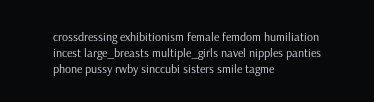crossdressing exhibitionism female femdom humiliation incest large_breasts multiple_girls navel nipples panties phone pussy rwby sinccubi sisters smile tagme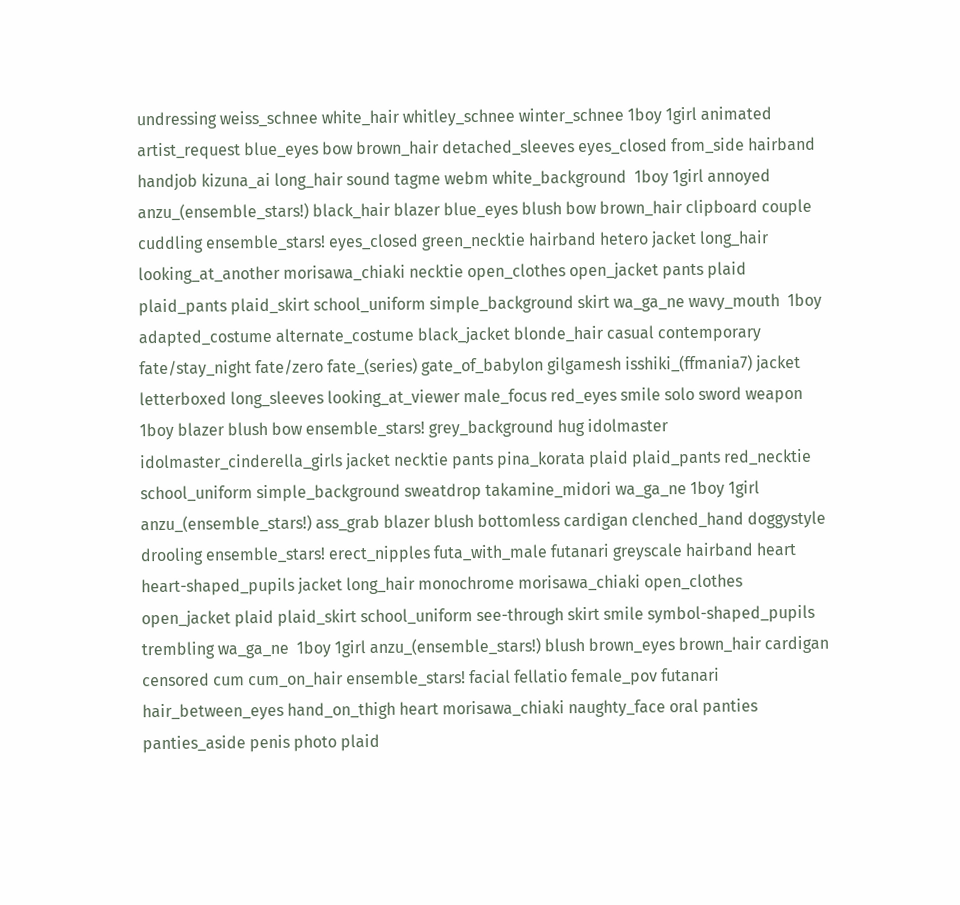undressing weiss_schnee white_hair whitley_schnee winter_schnee 1boy 1girl animated artist_request blue_eyes bow brown_hair detached_sleeves eyes_closed from_side hairband handjob kizuna_ai long_hair sound tagme webm white_background  1boy 1girl annoyed anzu_(ensemble_stars!) black_hair blazer blue_eyes blush bow brown_hair clipboard couple cuddling ensemble_stars! eyes_closed green_necktie hairband hetero jacket long_hair looking_at_another morisawa_chiaki necktie open_clothes open_jacket pants plaid plaid_pants plaid_skirt school_uniform simple_background skirt wa_ga_ne wavy_mouth  1boy adapted_costume alternate_costume black_jacket blonde_hair casual contemporary fate/stay_night fate/zero fate_(series) gate_of_babylon gilgamesh isshiki_(ffmania7) jacket letterboxed long_sleeves looking_at_viewer male_focus red_eyes smile solo sword weapon  1boy blazer blush bow ensemble_stars! grey_background hug idolmaster idolmaster_cinderella_girls jacket necktie pants pina_korata plaid plaid_pants red_necktie school_uniform simple_background sweatdrop takamine_midori wa_ga_ne 1boy 1girl anzu_(ensemble_stars!) ass_grab blazer blush bottomless cardigan clenched_hand doggystyle drooling ensemble_stars! erect_nipples futa_with_male futanari greyscale hairband heart heart-shaped_pupils jacket long_hair monochrome morisawa_chiaki open_clothes open_jacket plaid plaid_skirt school_uniform see-through skirt smile symbol-shaped_pupils trembling wa_ga_ne  1boy 1girl anzu_(ensemble_stars!) blush brown_eyes brown_hair cardigan censored cum cum_on_hair ensemble_stars! facial fellatio female_pov futanari hair_between_eyes hand_on_thigh heart morisawa_chiaki naughty_face oral panties panties_aside penis photo plaid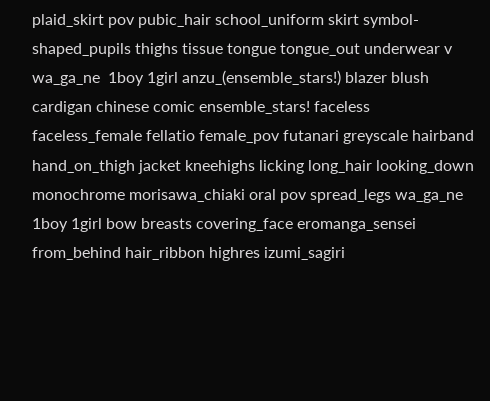plaid_skirt pov pubic_hair school_uniform skirt symbol-shaped_pupils thighs tissue tongue tongue_out underwear v wa_ga_ne  1boy 1girl anzu_(ensemble_stars!) blazer blush cardigan chinese comic ensemble_stars! faceless faceless_female fellatio female_pov futanari greyscale hairband hand_on_thigh jacket kneehighs licking long_hair looking_down monochrome morisawa_chiaki oral pov spread_legs wa_ga_ne  1boy 1girl bow breasts covering_face eromanga_sensei from_behind hair_ribbon highres izumi_sagiri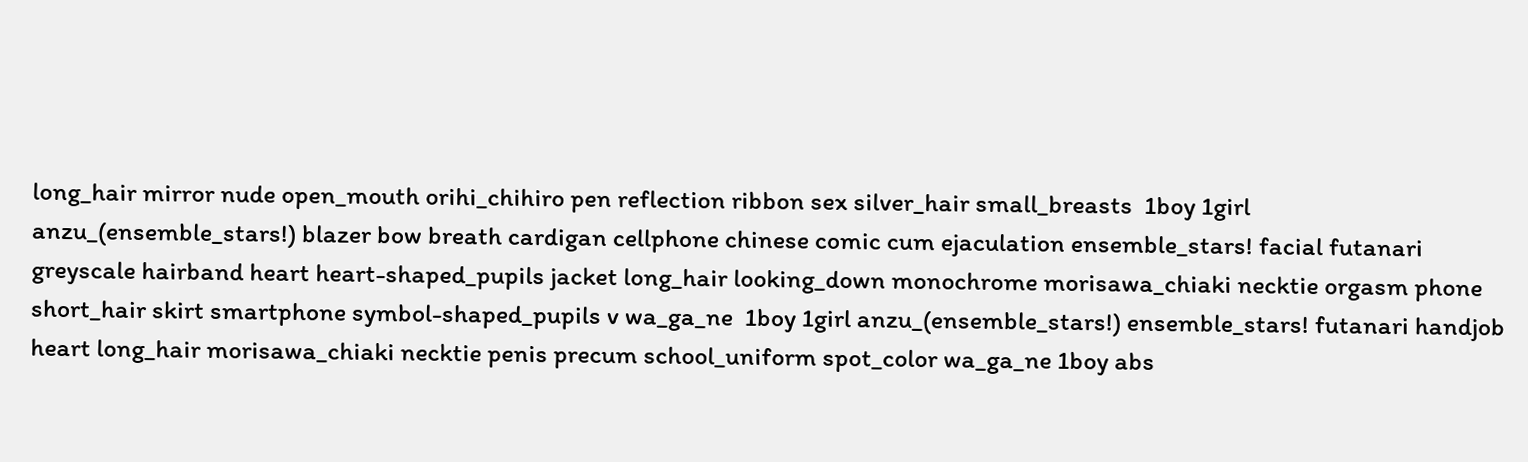long_hair mirror nude open_mouth orihi_chihiro pen reflection ribbon sex silver_hair small_breasts  1boy 1girl anzu_(ensemble_stars!) blazer bow breath cardigan cellphone chinese comic cum ejaculation ensemble_stars! facial futanari greyscale hairband heart heart-shaped_pupils jacket long_hair looking_down monochrome morisawa_chiaki necktie orgasm phone short_hair skirt smartphone symbol-shaped_pupils v wa_ga_ne  1boy 1girl anzu_(ensemble_stars!) ensemble_stars! futanari handjob heart long_hair morisawa_chiaki necktie penis precum school_uniform spot_color wa_ga_ne 1boy abs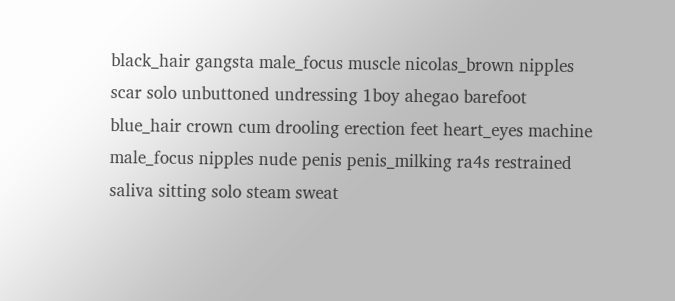black_hair gangsta male_focus muscle nicolas_brown nipples scar solo unbuttoned undressing 1boy ahegao barefoot blue_hair crown cum drooling erection feet heart_eyes machine male_focus nipples nude penis penis_milking ra4s restrained saliva sitting solo steam sweat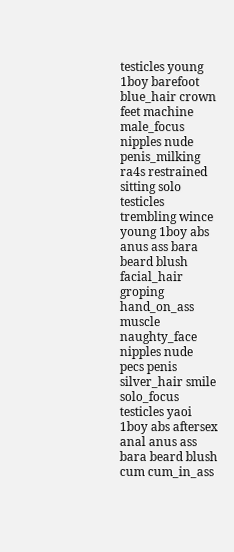testicles young 1boy barefoot blue_hair crown feet machine male_focus nipples nude penis_milking ra4s restrained sitting solo testicles trembling wince young 1boy abs anus ass bara beard blush facial_hair groping hand_on_ass muscle naughty_face nipples nude pecs penis silver_hair smile solo_focus testicles yaoi 1boy abs aftersex anal anus ass bara beard blush cum cum_in_ass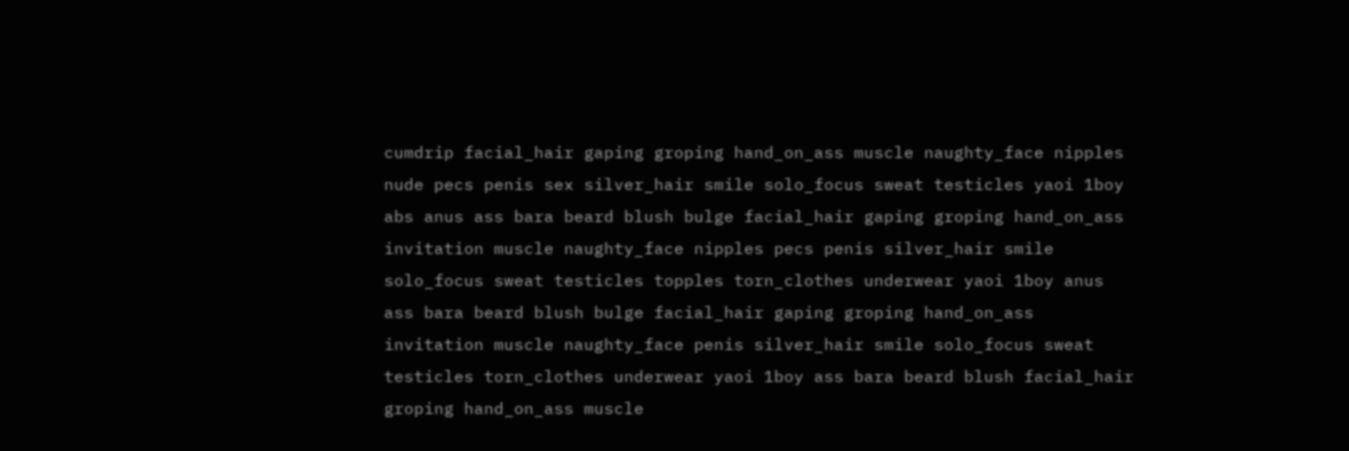cumdrip facial_hair gaping groping hand_on_ass muscle naughty_face nipples nude pecs penis sex silver_hair smile solo_focus sweat testicles yaoi 1boy abs anus ass bara beard blush bulge facial_hair gaping groping hand_on_ass invitation muscle naughty_face nipples pecs penis silver_hair smile solo_focus sweat testicles topples torn_clothes underwear yaoi 1boy anus ass bara beard blush bulge facial_hair gaping groping hand_on_ass invitation muscle naughty_face penis silver_hair smile solo_focus sweat testicles torn_clothes underwear yaoi 1boy ass bara beard blush facial_hair groping hand_on_ass muscle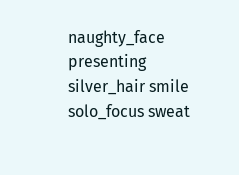naughty_face presenting silver_hair smile solo_focus sweat